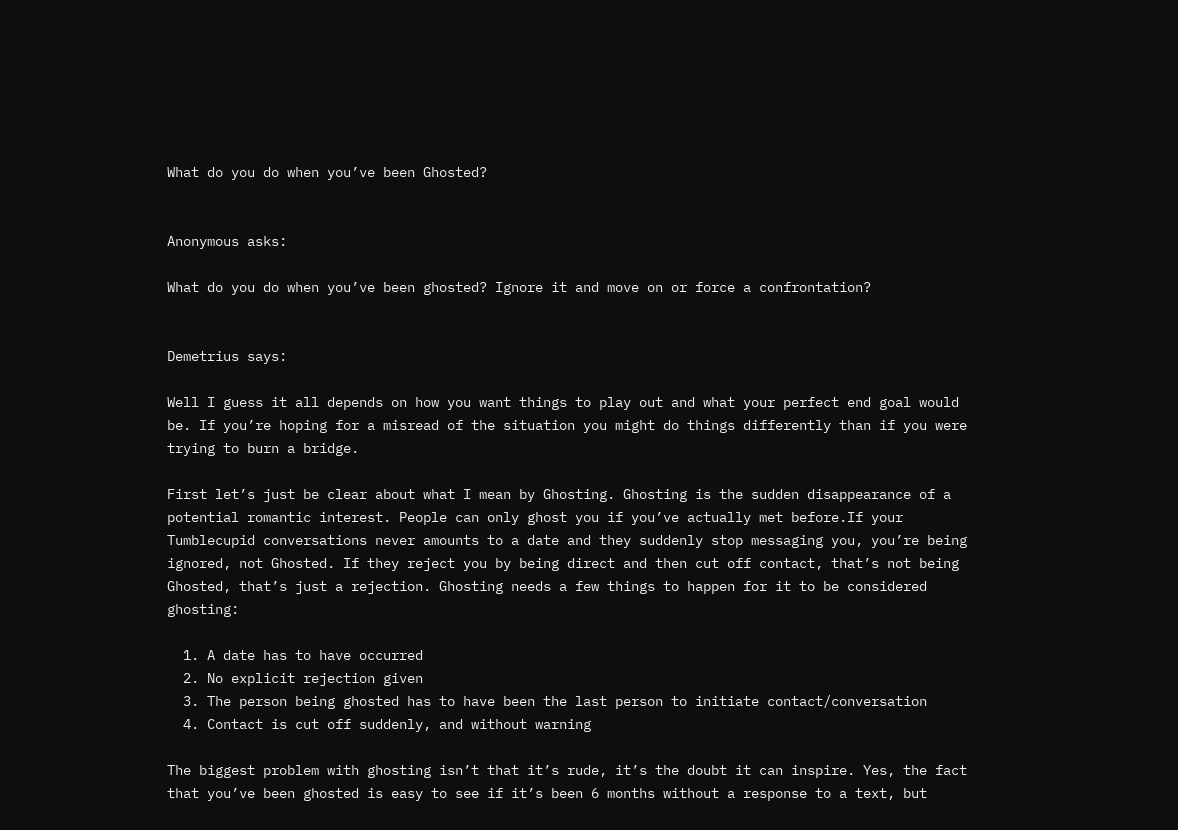What do you do when you’ve been Ghosted?


Anonymous asks:

What do you do when you’ve been ghosted? Ignore it and move on or force a confrontation?


Demetrius says:

Well I guess it all depends on how you want things to play out and what your perfect end goal would be. If you’re hoping for a misread of the situation you might do things differently than if you were trying to burn a bridge.

First let’s just be clear about what I mean by Ghosting. Ghosting is the sudden disappearance of a potential romantic interest. People can only ghost you if you’ve actually met before.If your Tumblecupid conversations never amounts to a date and they suddenly stop messaging you, you’re being ignored, not Ghosted. If they reject you by being direct and then cut off contact, that’s not being Ghosted, that’s just a rejection. Ghosting needs a few things to happen for it to be considered ghosting:

  1. A date has to have occurred
  2. No explicit rejection given
  3. The person being ghosted has to have been the last person to initiate contact/conversation
  4. Contact is cut off suddenly, and without warning

The biggest problem with ghosting isn’t that it’s rude, it’s the doubt it can inspire. Yes, the fact that you’ve been ghosted is easy to see if it’s been 6 months without a response to a text, but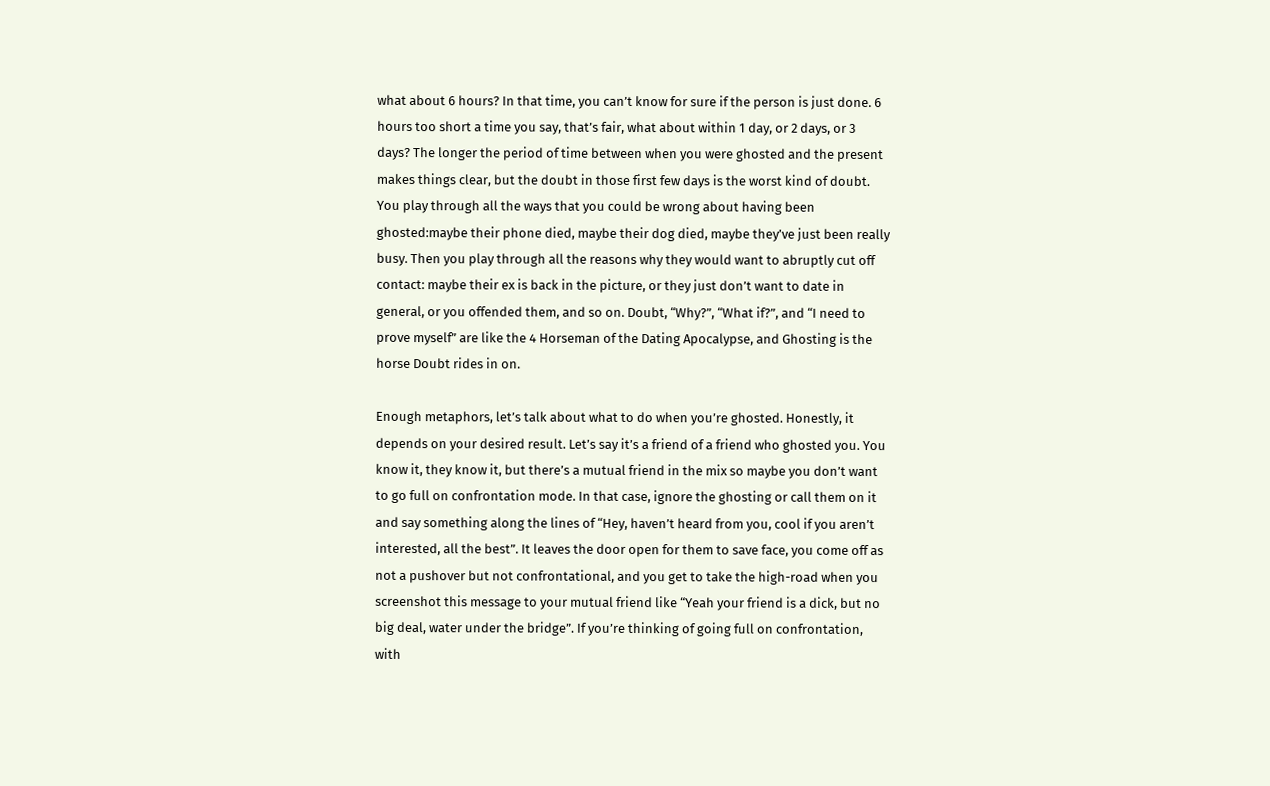what about 6 hours? In that time, you can’t know for sure if the person is just done. 6 hours too short a time you say, that’s fair, what about within 1 day, or 2 days, or 3 days? The longer the period of time between when you were ghosted and the present makes things clear, but the doubt in those first few days is the worst kind of doubt. You play through all the ways that you could be wrong about having been ghosted:maybe their phone died, maybe their dog died, maybe they’ve just been really busy. Then you play through all the reasons why they would want to abruptly cut off contact: maybe their ex is back in the picture, or they just don’t want to date in general, or you offended them, and so on. Doubt, “Why?”, “What if?”, and “I need to prove myself” are like the 4 Horseman of the Dating Apocalypse, and Ghosting is the horse Doubt rides in on.

Enough metaphors, let’s talk about what to do when you’re ghosted. Honestly, it depends on your desired result. Let’s say it’s a friend of a friend who ghosted you. You know it, they know it, but there’s a mutual friend in the mix so maybe you don’t want to go full on confrontation mode. In that case, ignore the ghosting or call them on it and say something along the lines of “Hey, haven’t heard from you, cool if you aren’t interested, all the best”. It leaves the door open for them to save face, you come off as not a pushover but not confrontational, and you get to take the high-road when you screenshot this message to your mutual friend like “Yeah your friend is a dick, but no big deal, water under the bridge”. If you’re thinking of going full on confrontation, with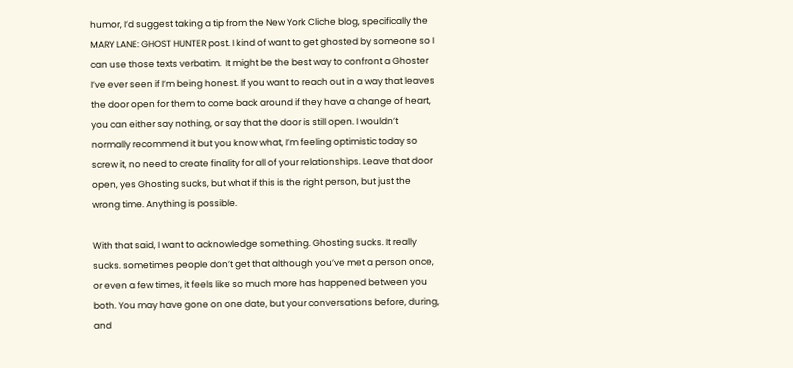humor, I’d suggest taking a tip from the New York Cliche blog, specifically the MARY LANE: GHOST HUNTER post. I kind of want to get ghosted by someone so I can use those texts verbatim.  It might be the best way to confront a Ghoster I’ve ever seen if I’m being honest. If you want to reach out in a way that leaves the door open for them to come back around if they have a change of heart, you can either say nothing, or say that the door is still open. I wouldn’t normally recommend it but you know what, I’m feeling optimistic today so screw it, no need to create finality for all of your relationships. Leave that door open, yes Ghosting sucks, but what if this is the right person, but just the wrong time. Anything is possible.

With that said, I want to acknowledge something. Ghosting sucks. It really sucks. sometimes people don’t get that although you’ve met a person once, or even a few times, it feels like so much more has happened between you both. You may have gone on one date, but your conversations before, during, and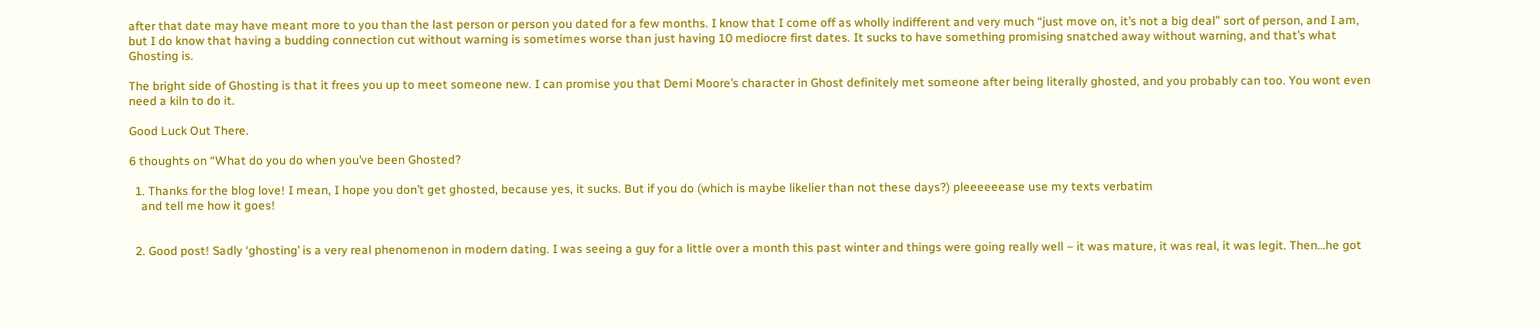after that date may have meant more to you than the last person or person you dated for a few months. I know that I come off as wholly indifferent and very much “just move on, it’s not a big deal” sort of person, and I am, but I do know that having a budding connection cut without warning is sometimes worse than just having 10 mediocre first dates. It sucks to have something promising snatched away without warning, and that’s what Ghosting is.

The bright side of Ghosting is that it frees you up to meet someone new. I can promise you that Demi Moore’s character in Ghost definitely met someone after being literally ghosted, and you probably can too. You wont even need a kiln to do it.

Good Luck Out There.

6 thoughts on “What do you do when you’ve been Ghosted?

  1. Thanks for the blog love! I mean, I hope you don’t get ghosted, because yes, it sucks. But if you do (which is maybe likelier than not these days?) pleeeeeease use my texts verbatim
    and tell me how it goes!


  2. Good post! Sadly ‘ghosting’ is a very real phenomenon in modern dating. I was seeing a guy for a little over a month this past winter and things were going really well – it was mature, it was real, it was legit. Then…he got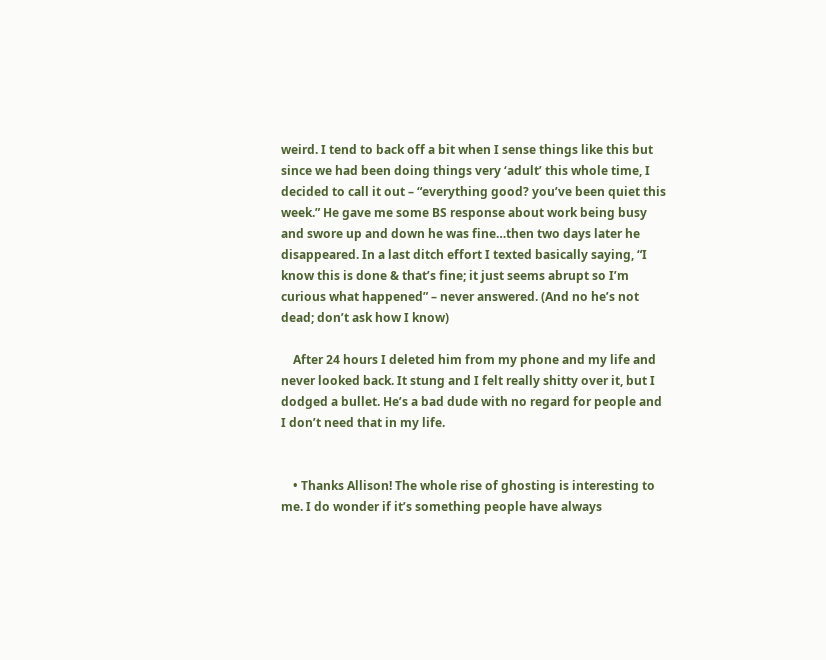weird. I tend to back off a bit when I sense things like this but since we had been doing things very ‘adult’ this whole time, I decided to call it out – “everything good? you’ve been quiet this week.” He gave me some BS response about work being busy and swore up and down he was fine…then two days later he disappeared. In a last ditch effort I texted basically saying, “I know this is done & that’s fine; it just seems abrupt so I’m curious what happened” – never answered. (And no he’s not dead; don’t ask how I know)

    After 24 hours I deleted him from my phone and my life and never looked back. It stung and I felt really shitty over it, but I dodged a bullet. He’s a bad dude with no regard for people and I don’t need that in my life.


    • Thanks Allison! The whole rise of ghosting is interesting to me. I do wonder if it’s something people have always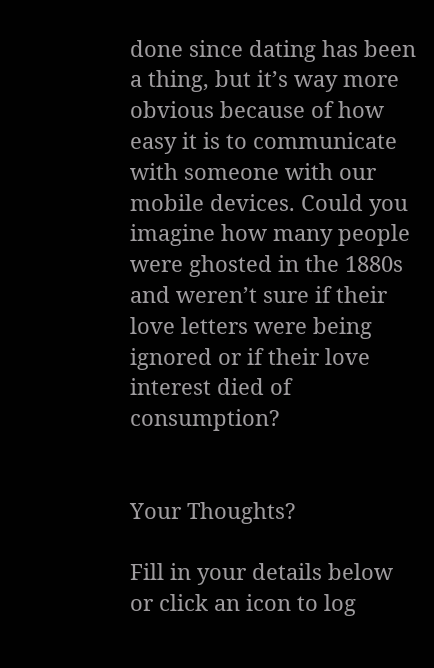done since dating has been a thing, but it’s way more obvious because of how easy it is to communicate with someone with our mobile devices. Could you imagine how many people were ghosted in the 1880s and weren’t sure if their love letters were being ignored or if their love interest died of consumption?


Your Thoughts?

Fill in your details below or click an icon to log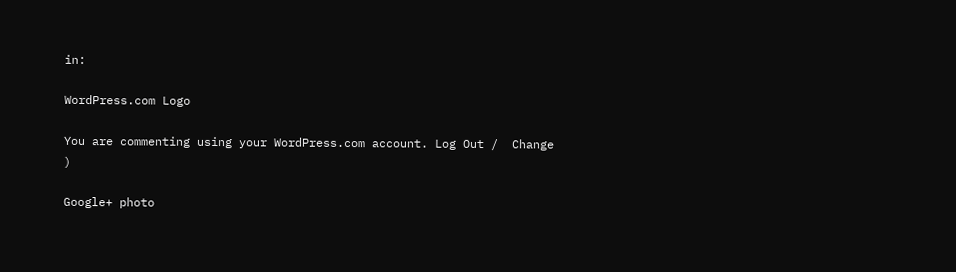in:

WordPress.com Logo

You are commenting using your WordPress.com account. Log Out /  Change )

Google+ photo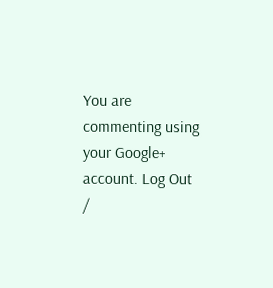You are commenting using your Google+ account. Log Out /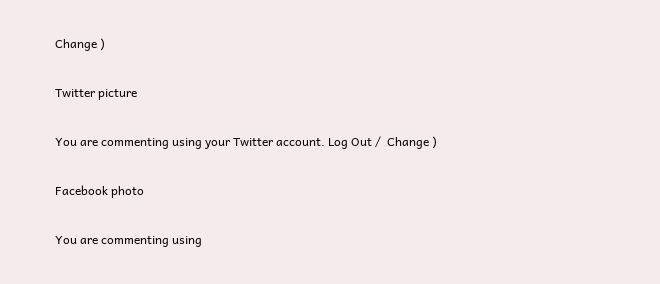Change )

Twitter picture

You are commenting using your Twitter account. Log Out /  Change )

Facebook photo

You are commenting using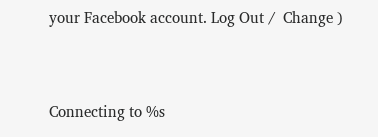your Facebook account. Log Out /  Change )


Connecting to %s